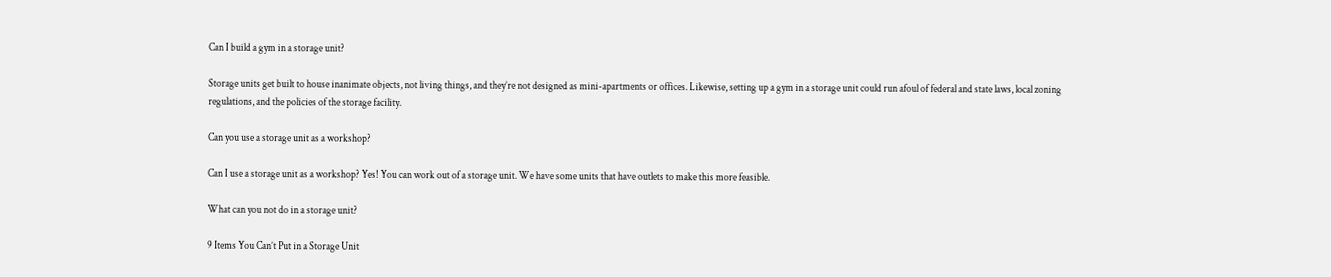Can I build a gym in a storage unit?

Storage units get built to house inanimate objects, not living things, and they’re not designed as mini-apartments or offices. Likewise, setting up a gym in a storage unit could run afoul of federal and state laws, local zoning regulations, and the policies of the storage facility.

Can you use a storage unit as a workshop?

Can I use a storage unit as a workshop? Yes! You can work out of a storage unit. We have some units that have outlets to make this more feasible.

What can you not do in a storage unit?

9 Items You Can’t Put in a Storage Unit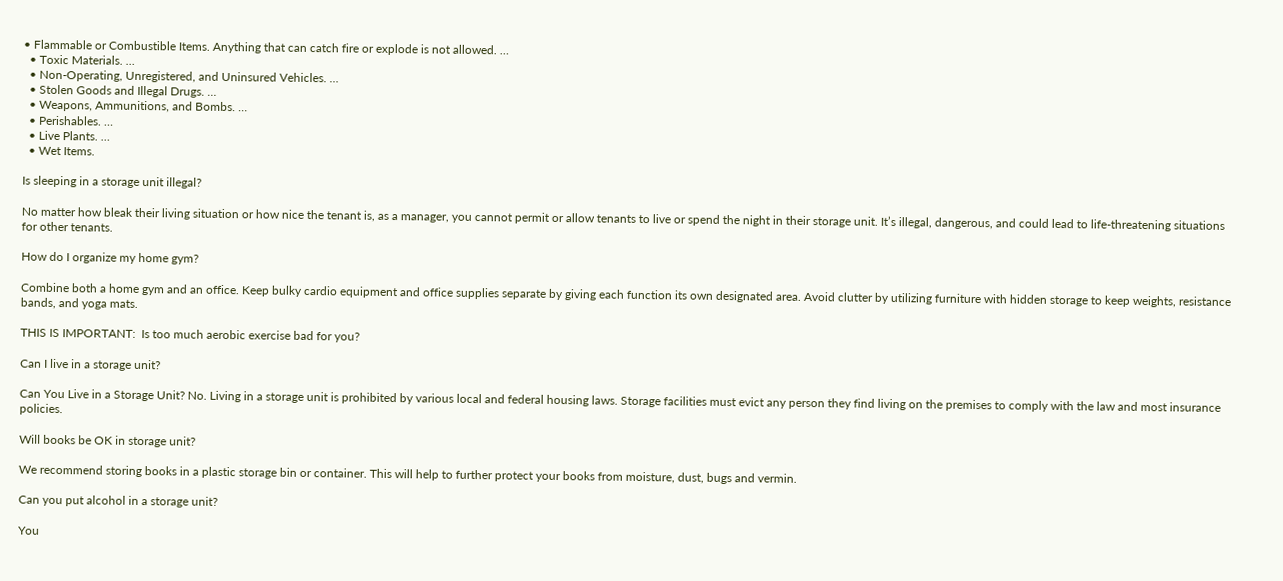• Flammable or Combustible Items. Anything that can catch fire or explode is not allowed. …
  • Toxic Materials. …
  • Non-Operating, Unregistered, and Uninsured Vehicles. …
  • Stolen Goods and Illegal Drugs. …
  • Weapons, Ammunitions, and Bombs. …
  • Perishables. …
  • Live Plants. …
  • Wet Items.

Is sleeping in a storage unit illegal?

No matter how bleak their living situation or how nice the tenant is, as a manager, you cannot permit or allow tenants to live or spend the night in their storage unit. It’s illegal, dangerous, and could lead to life-threatening situations for other tenants.

How do I organize my home gym?

Combine both a home gym and an office. Keep bulky cardio equipment and office supplies separate by giving each function its own designated area. Avoid clutter by utilizing furniture with hidden storage to keep weights, resistance bands, and yoga mats.

THIS IS IMPORTANT:  Is too much aerobic exercise bad for you?

Can I live in a storage unit?

Can You Live in a Storage Unit? No. Living in a storage unit is prohibited by various local and federal housing laws. Storage facilities must evict any person they find living on the premises to comply with the law and most insurance policies.

Will books be OK in storage unit?

We recommend storing books in a plastic storage bin or container. This will help to further protect your books from moisture, dust, bugs and vermin.

Can you put alcohol in a storage unit?

You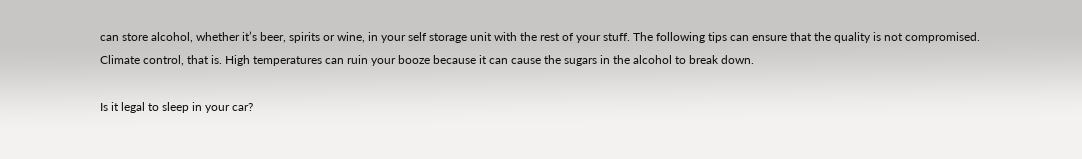can store alcohol, whether it’s beer, spirits or wine, in your self storage unit with the rest of your stuff. The following tips can ensure that the quality is not compromised. Climate control, that is. High temperatures can ruin your booze because it can cause the sugars in the alcohol to break down.

Is it legal to sleep in your car?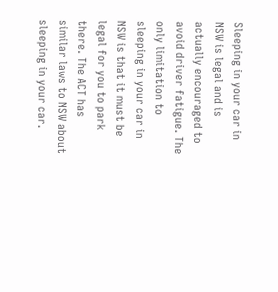Sleeping in your car in NSW is legal and is actually encouraged to avoid driver fatigue. The only limitation to sleeping in your car in NSW is that it must be legal for you to park there. The ACT has similar laws to NSW about sleeping in your car.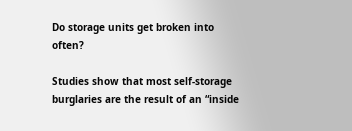Do storage units get broken into often?

Studies show that most self-storage burglaries are the result of an “inside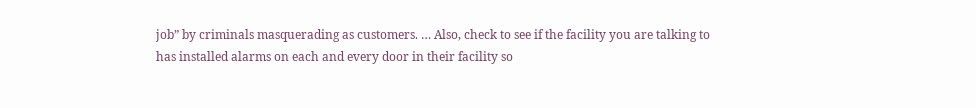job” by criminals masquerading as customers. … Also, check to see if the facility you are talking to has installed alarms on each and every door in their facility so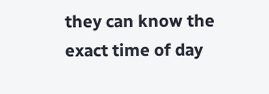they can know the exact time of day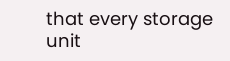that every storage unit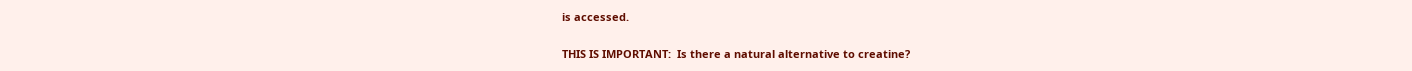is accessed.

THIS IS IMPORTANT:  Is there a natural alternative to creatine?